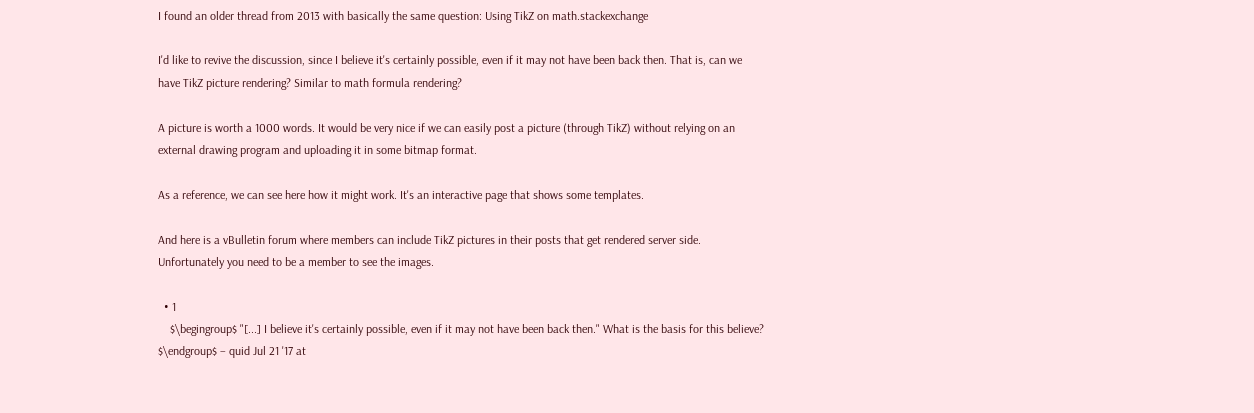I found an older thread from 2013 with basically the same question: Using TikZ on math.stackexchange

I'd like to revive the discussion, since I believe it's certainly possible, even if it may not have been back then. That is, can we have TikZ picture rendering? Similar to math formula rendering?

A picture is worth a 1000 words. It would be very nice if we can easily post a picture (through TikZ) without relying on an external drawing program and uploading it in some bitmap format.

As a reference, we can see here how it might work. It's an interactive page that shows some templates.

And here is a vBulletin forum where members can include TikZ pictures in their posts that get rendered server side. Unfortunately you need to be a member to see the images.

  • 1
    $\begingroup$ "[...] I believe it's certainly possible, even if it may not have been back then." What is the basis for this believe? $\endgroup$ – quid Jul 21 '17 at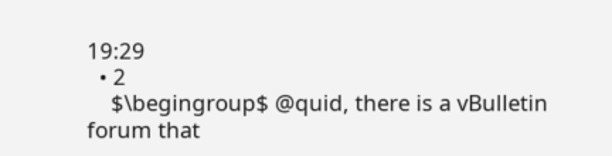19:29
  • 2
    $\begingroup$ @quid, there is a vBulletin forum that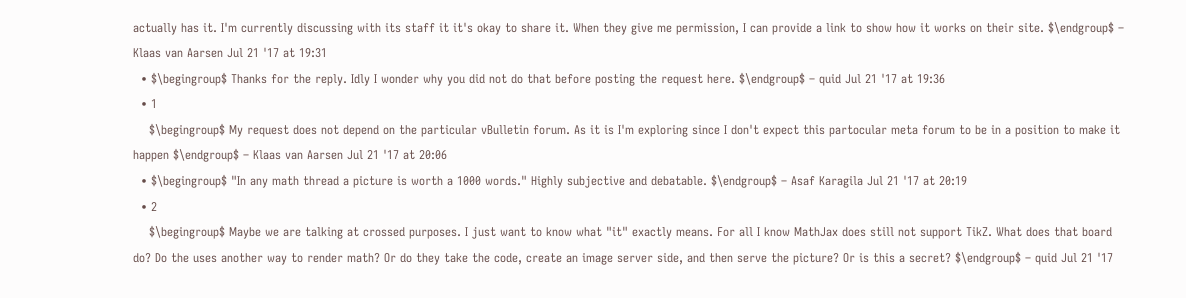actually has it. I'm currently discussing with its staff it it's okay to share it. When they give me permission, I can provide a link to show how it works on their site. $\endgroup$ – Klaas van Aarsen Jul 21 '17 at 19:31
  • $\begingroup$ Thanks for the reply. Idly I wonder why you did not do that before posting the request here. $\endgroup$ – quid Jul 21 '17 at 19:36
  • 1
    $\begingroup$ My request does not depend on the particular vBulletin forum. As it is I'm exploring since I don't expect this partocular meta forum to be in a position to make it happen $\endgroup$ – Klaas van Aarsen Jul 21 '17 at 20:06
  • $\begingroup$ "In any math thread a picture is worth a 1000 words." Highly subjective and debatable. $\endgroup$ – Asaf Karagila Jul 21 '17 at 20:19
  • 2
    $\begingroup$ Maybe we are talking at crossed purposes. I just want to know what "it" exactly means. For all I know MathJax does still not support TikZ. What does that board do? Do the uses another way to render math? Or do they take the code, create an image server side, and then serve the picture? Or is this a secret? $\endgroup$ – quid Jul 21 '17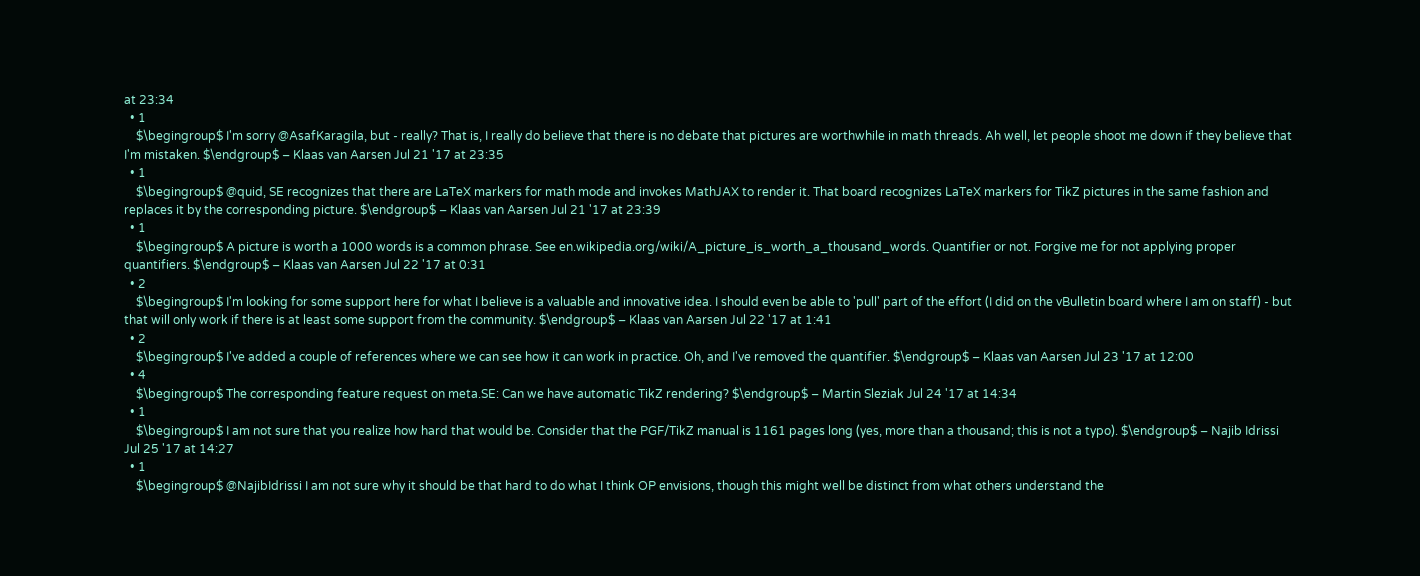at 23:34
  • 1
    $\begingroup$ I'm sorry @AsafKaragila, but - really? That is, I really do believe that there is no debate that pictures are worthwhile in math threads. Ah well, let people shoot me down if they believe that I'm mistaken. $\endgroup$ – Klaas van Aarsen Jul 21 '17 at 23:35
  • 1
    $\begingroup$ @quid, SE recognizes that there are LaTeX markers for math mode and invokes MathJAX to render it. That board recognizes LaTeX markers for TikZ pictures in the same fashion and replaces it by the corresponding picture. $\endgroup$ – Klaas van Aarsen Jul 21 '17 at 23:39
  • 1
    $\begingroup$ A picture is worth a 1000 words is a common phrase. See en.wikipedia.org/wiki/A_picture_is_worth_a_thousand_words. Quantifier or not. Forgive me for not applying proper quantifiers. $\endgroup$ – Klaas van Aarsen Jul 22 '17 at 0:31
  • 2
    $\begingroup$ I'm looking for some support here for what I believe is a valuable and innovative idea. I should even be able to 'pull' part of the effort (I did on the vBulletin board where I am on staff) - but that will only work if there is at least some support from the community. $\endgroup$ – Klaas van Aarsen Jul 22 '17 at 1:41
  • 2
    $\begingroup$ I've added a couple of references where we can see how it can work in practice. Oh, and I've removed the quantifier. $\endgroup$ – Klaas van Aarsen Jul 23 '17 at 12:00
  • 4
    $\begingroup$ The corresponding feature request on meta.SE: Can we have automatic TikZ rendering? $\endgroup$ – Martin Sleziak Jul 24 '17 at 14:34
  • 1
    $\begingroup$ I am not sure that you realize how hard that would be. Consider that the PGF/TikZ manual is 1161 pages long (yes, more than a thousand; this is not a typo). $\endgroup$ – Najib Idrissi Jul 25 '17 at 14:27
  • 1
    $\begingroup$ @NajibIdrissi I am not sure why it should be that hard to do what I think OP envisions, though this might well be distinct from what others understand the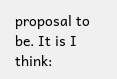proposal to be. It is I think: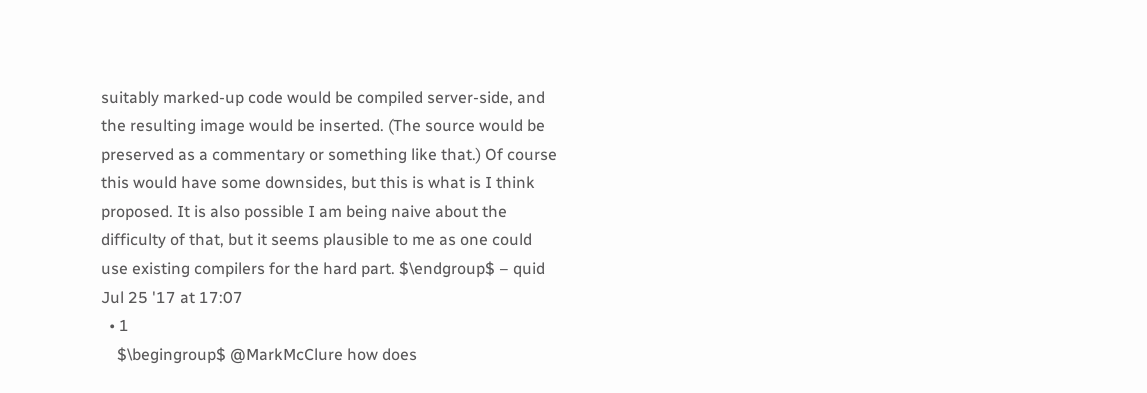suitably marked-up code would be compiled server-side, and the resulting image would be inserted. (The source would be preserved as a commentary or something like that.) Of course this would have some downsides, but this is what is I think proposed. It is also possible I am being naive about the difficulty of that, but it seems plausible to me as one could use existing compilers for the hard part. $\endgroup$ – quid Jul 25 '17 at 17:07
  • 1
    $\begingroup$ @MarkMcClure how does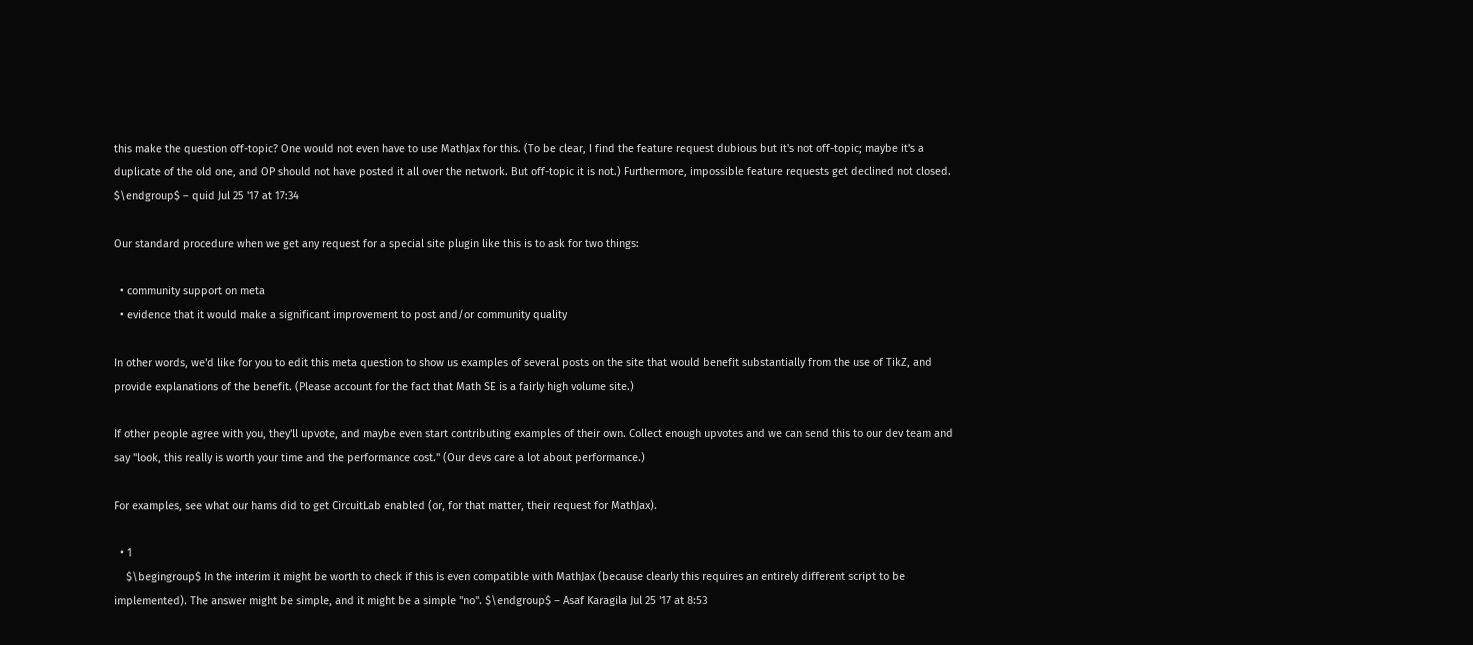this make the question off-topic? One would not even have to use MathJax for this. (To be clear, I find the feature request dubious but it's not off-topic; maybe it's a duplicate of the old one, and OP should not have posted it all over the network. But off-topic it is not.) Furthermore, impossible feature requests get declined not closed. $\endgroup$ – quid Jul 25 '17 at 17:34

Our standard procedure when we get any request for a special site plugin like this is to ask for two things:

  • community support on meta
  • evidence that it would make a significant improvement to post and/or community quality

In other words, we'd like for you to edit this meta question to show us examples of several posts on the site that would benefit substantially from the use of TikZ, and provide explanations of the benefit. (Please account for the fact that Math SE is a fairly high volume site.)

If other people agree with you, they'll upvote, and maybe even start contributing examples of their own. Collect enough upvotes and we can send this to our dev team and say "look, this really is worth your time and the performance cost." (Our devs care a lot about performance.)

For examples, see what our hams did to get CircuitLab enabled (or, for that matter, their request for MathJax).

  • 1
    $\begingroup$ In the interim it might be worth to check if this is even compatible with MathJax (because clearly this requires an entirely different script to be implemented). The answer might be simple, and it might be a simple "no". $\endgroup$ – Asaf Karagila Jul 25 '17 at 8:53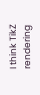I think TikZ rendering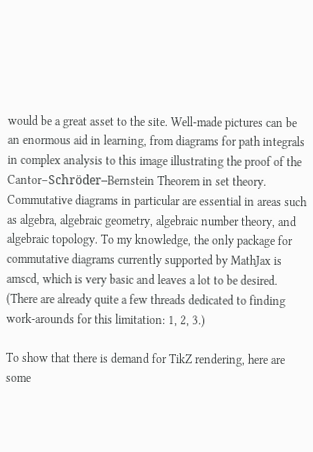would be a great asset to the site. Well-made pictures can be an enormous aid in learning, from diagrams for path integrals in complex analysis to this image illustrating the proof of the Cantor–Schröder–Bernstein Theorem in set theory. Commutative diagrams in particular are essential in areas such as algebra, algebraic geometry, algebraic number theory, and algebraic topology. To my knowledge, the only package for commutative diagrams currently supported by MathJax is amscd, which is very basic and leaves a lot to be desired. (There are already quite a few threads dedicated to finding work-arounds for this limitation: 1, 2, 3.)

To show that there is demand for TikZ rendering, here are some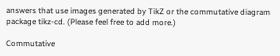answers that use images generated by TikZ or the commutative diagram package tikz-cd. (Please feel free to add more.)

Commutative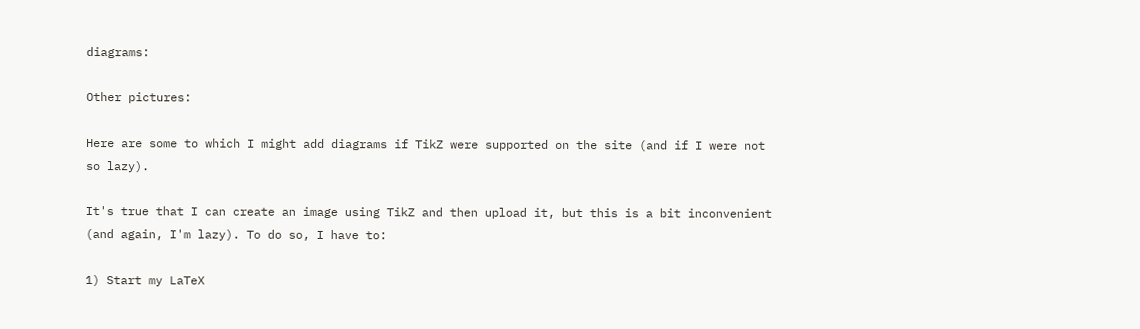diagrams:

Other pictures:

Here are some to which I might add diagrams if TikZ were supported on the site (and if I were not so lazy).

It's true that I can create an image using TikZ and then upload it, but this is a bit inconvenient (and again, I'm lazy). To do so, I have to:

1) Start my LaTeX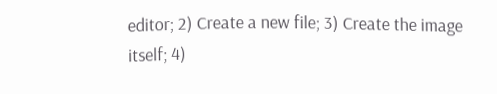editor; 2) Create a new file; 3) Create the image itself; 4)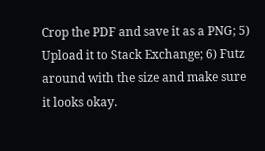Crop the PDF and save it as a PNG; 5) Upload it to Stack Exchange; 6) Futz around with the size and make sure it looks okay.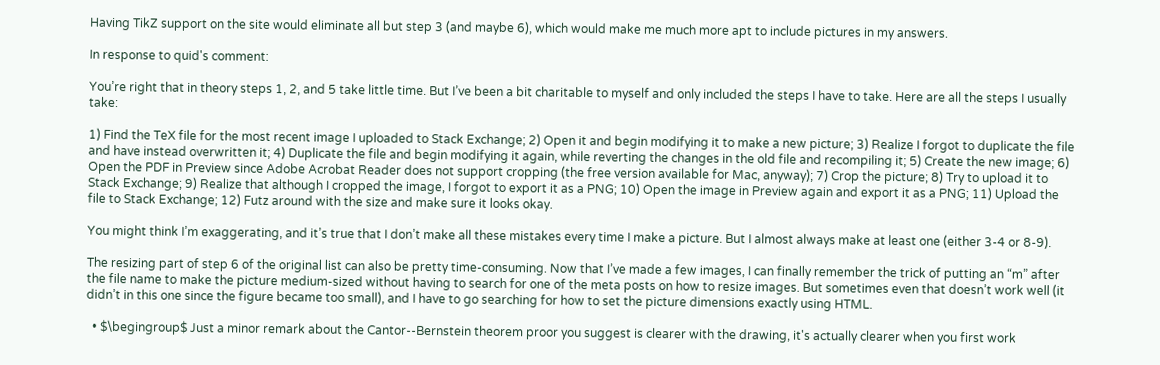Having TikZ support on the site would eliminate all but step 3 (and maybe 6), which would make me much more apt to include pictures in my answers.

In response to quid's comment:

You’re right that in theory steps 1, 2, and 5 take little time. But I’ve been a bit charitable to myself and only included the steps I have to take. Here are all the steps I usually take:

1) Find the TeX file for the most recent image I uploaded to Stack Exchange; 2) Open it and begin modifying it to make a new picture; 3) Realize I forgot to duplicate the file and have instead overwritten it; 4) Duplicate the file and begin modifying it again, while reverting the changes in the old file and recompiling it; 5) Create the new image; 6) Open the PDF in Preview since Adobe Acrobat Reader does not support cropping (the free version available for Mac, anyway); 7) Crop the picture; 8) Try to upload it to Stack Exchange; 9) Realize that although I cropped the image, I forgot to export it as a PNG; 10) Open the image in Preview again and export it as a PNG; 11) Upload the file to Stack Exchange; 12) Futz around with the size and make sure it looks okay.

You might think I’m exaggerating, and it’s true that I don’t make all these mistakes every time I make a picture. But I almost always make at least one (either 3-4 or 8-9).

The resizing part of step 6 of the original list can also be pretty time-consuming. Now that I’ve made a few images, I can finally remember the trick of putting an “m” after the file name to make the picture medium-sized without having to search for one of the meta posts on how to resize images. But sometimes even that doesn’t work well (it didn’t in this one since the figure became too small), and I have to go searching for how to set the picture dimensions exactly using HTML.

  • $\begingroup$ Just a minor remark about the Cantor--Bernstein theorem proor you suggest is clearer with the drawing, it's actually clearer when you first work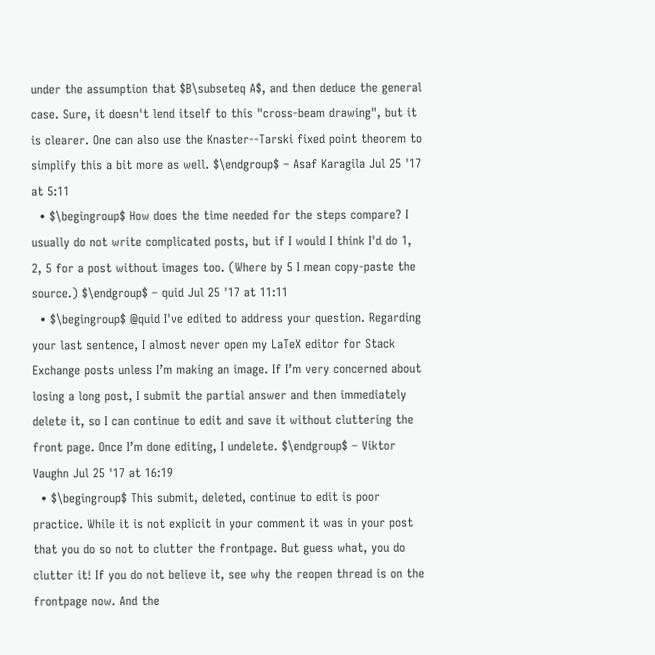under the assumption that $B\subseteq A$, and then deduce the general case. Sure, it doesn't lend itself to this "cross-beam drawing", but it is clearer. One can also use the Knaster--Tarski fixed point theorem to simplify this a bit more as well. $\endgroup$ – Asaf Karagila Jul 25 '17 at 5:11
  • $\begingroup$ How does the time needed for the steps compare? I usually do not write complicated posts, but if I would I think I'd do 1, 2, 5 for a post without images too. (Where by 5 I mean copy-paste the source.) $\endgroup$ – quid Jul 25 '17 at 11:11
  • $\begingroup$ @quid I've edited to address your question. Regarding your last sentence, I almost never open my LaTeX editor for Stack Exchange posts unless I’m making an image. If I’m very concerned about losing a long post, I submit the partial answer and then immediately delete it, so I can continue to edit and save it without cluttering the front page. Once I’m done editing, I undelete. $\endgroup$ – Viktor Vaughn Jul 25 '17 at 16:19
  • $\begingroup$ This submit, deleted, continue to edit is poor practice. While it is not explicit in your comment it was in your post that you do so not to clutter the frontpage. But guess what, you do clutter it! If you do not believe it, see why the reopen thread is on the frontpage now. And the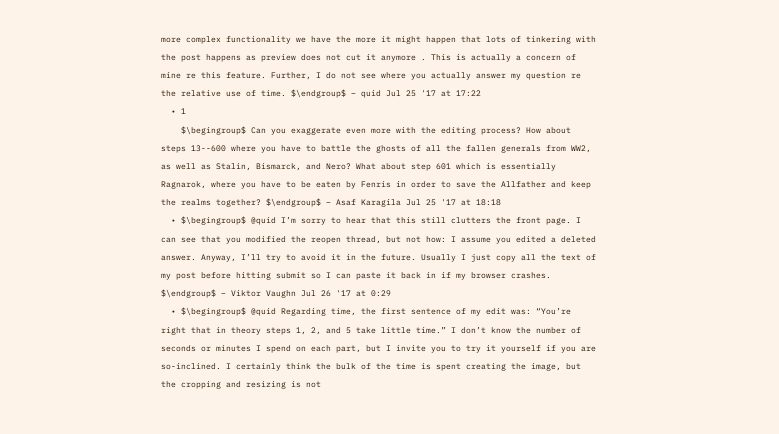more complex functionality we have the more it might happen that lots of tinkering with the post happens as preview does not cut it anymore . This is actually a concern of mine re this feature. Further, I do not see where you actually answer my question re the relative use of time. $\endgroup$ – quid Jul 25 '17 at 17:22
  • 1
    $\begingroup$ Can you exaggerate even more with the editing process? How about steps 13--600 where you have to battle the ghosts of all the fallen generals from WW2, as well as Stalin, Bismarck, and Nero? What about step 601 which is essentially Ragnarok, where you have to be eaten by Fenris in order to save the Allfather and keep the realms together? $\endgroup$ – Asaf Karagila Jul 25 '17 at 18:18
  • $\begingroup$ @quid I’m sorry to hear that this still clutters the front page. I can see that you modified the reopen thread, but not how: I assume you edited a deleted answer. Anyway, I’ll try to avoid it in the future. Usually I just copy all the text of my post before hitting submit so I can paste it back in if my browser crashes. $\endgroup$ – Viktor Vaughn Jul 26 '17 at 0:29
  • $\begingroup$ @quid Regarding time, the first sentence of my edit was: “You’re right that in theory steps 1, 2, and 5 take little time.” I don’t know the number of seconds or minutes I spend on each part, but I invite you to try it yourself if you are so-inclined. I certainly think the bulk of the time is spent creating the image, but the cropping and resizing is not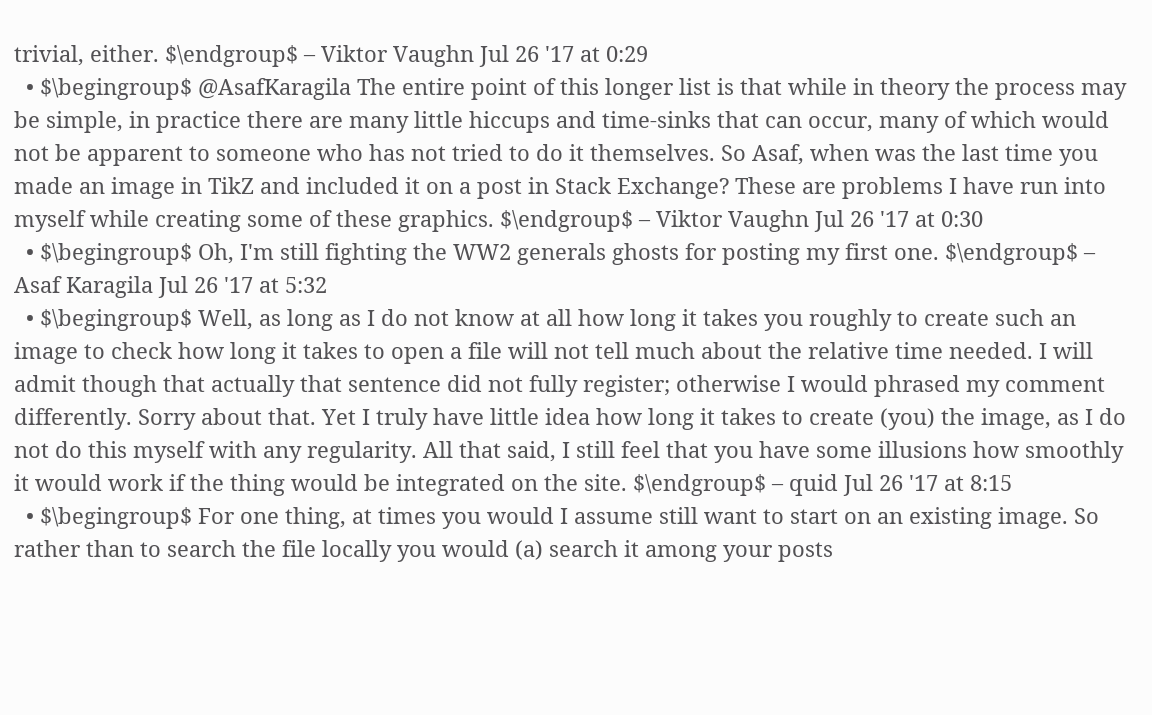trivial, either. $\endgroup$ – Viktor Vaughn Jul 26 '17 at 0:29
  • $\begingroup$ @AsafKaragila The entire point of this longer list is that while in theory the process may be simple, in practice there are many little hiccups and time-sinks that can occur, many of which would not be apparent to someone who has not tried to do it themselves. So Asaf, when was the last time you made an image in TikZ and included it on a post in Stack Exchange? These are problems I have run into myself while creating some of these graphics. $\endgroup$ – Viktor Vaughn Jul 26 '17 at 0:30
  • $\begingroup$ Oh, I'm still fighting the WW2 generals ghosts for posting my first one. $\endgroup$ – Asaf Karagila Jul 26 '17 at 5:32
  • $\begingroup$ Well, as long as I do not know at all how long it takes you roughly to create such an image to check how long it takes to open a file will not tell much about the relative time needed. I will admit though that actually that sentence did not fully register; otherwise I would phrased my comment differently. Sorry about that. Yet I truly have little idea how long it takes to create (you) the image, as I do not do this myself with any regularity. All that said, I still feel that you have some illusions how smoothly it would work if the thing would be integrated on the site. $\endgroup$ – quid Jul 26 '17 at 8:15
  • $\begingroup$ For one thing, at times you would I assume still want to start on an existing image. So rather than to search the file locally you would (a) search it among your posts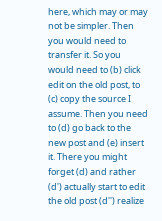here, which may or may not be simpler. Then you would need to transfer it. So you would need to (b) click edit on the old post, to (c) copy the source I assume. Then you need to (d) go back to the new post and (e) insert it. There you might forget (d) and rather (d') actually start to edit the old post (d'') realize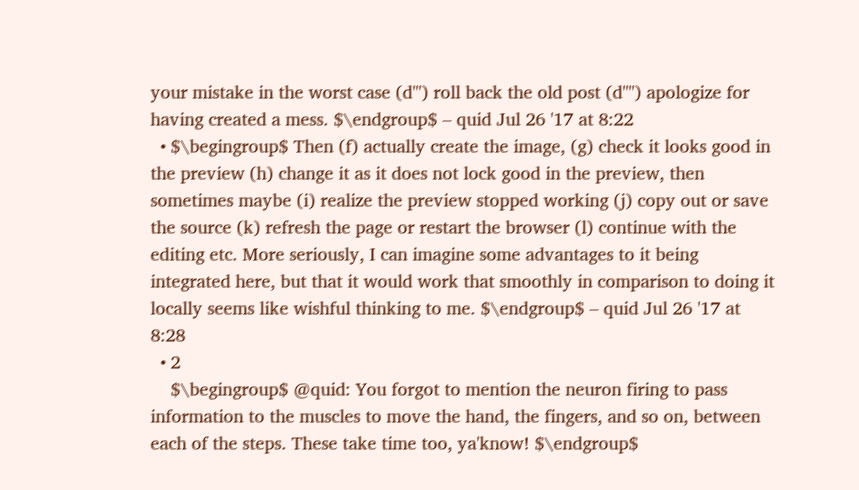your mistake in the worst case (d''') roll back the old post (d'''') apologize for having created a mess. $\endgroup$ – quid Jul 26 '17 at 8:22
  • $\begingroup$ Then (f) actually create the image, (g) check it looks good in the preview (h) change it as it does not lock good in the preview, then sometimes maybe (i) realize the preview stopped working (j) copy out or save the source (k) refresh the page or restart the browser (l) continue with the editing etc. More seriously, I can imagine some advantages to it being integrated here, but that it would work that smoothly in comparison to doing it locally seems like wishful thinking to me. $\endgroup$ – quid Jul 26 '17 at 8:28
  • 2
    $\begingroup$ @quid: You forgot to mention the neuron firing to pass information to the muscles to move the hand, the fingers, and so on, between each of the steps. These take time too, ya'know! $\endgroup$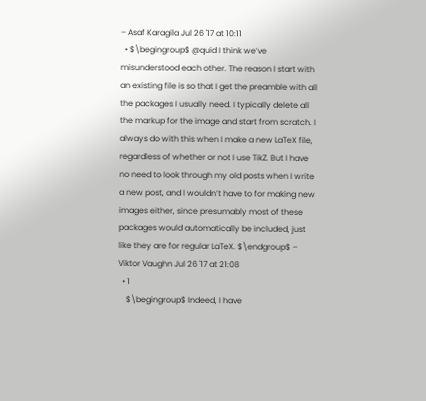– Asaf Karagila Jul 26 '17 at 10:11
  • $\begingroup$ @quid I think we’ve misunderstood each other. The reason I start with an existing file is so that I get the preamble with all the packages I usually need. I typically delete all the markup for the image and start from scratch. I always do with this when I make a new LaTeX file, regardless of whether or not I use TikZ. But I have no need to look through my old posts when I write a new post, and I wouldn’t have to for making new images either, since presumably most of these packages would automatically be included, just like they are for regular LaTeX. $\endgroup$ – Viktor Vaughn Jul 26 '17 at 21:08
  • 1
    $\begingroup$ Indeed, I have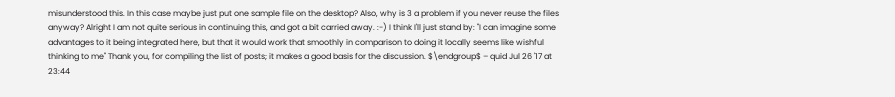misunderstood this. In this case maybe just put one sample file on the desktop? Also, why is 3 a problem if you never reuse the files anyway? Alright I am not quite serious in continuing this, and got a bit carried away. :-) I think I'll just stand by: "I can imagine some advantages to it being integrated here, but that it would work that smoothly in comparison to doing it locally seems like wishful thinking to me" Thank you, for compiling the list of posts; it makes a good basis for the discussion. $\endgroup$ – quid Jul 26 '17 at 23:44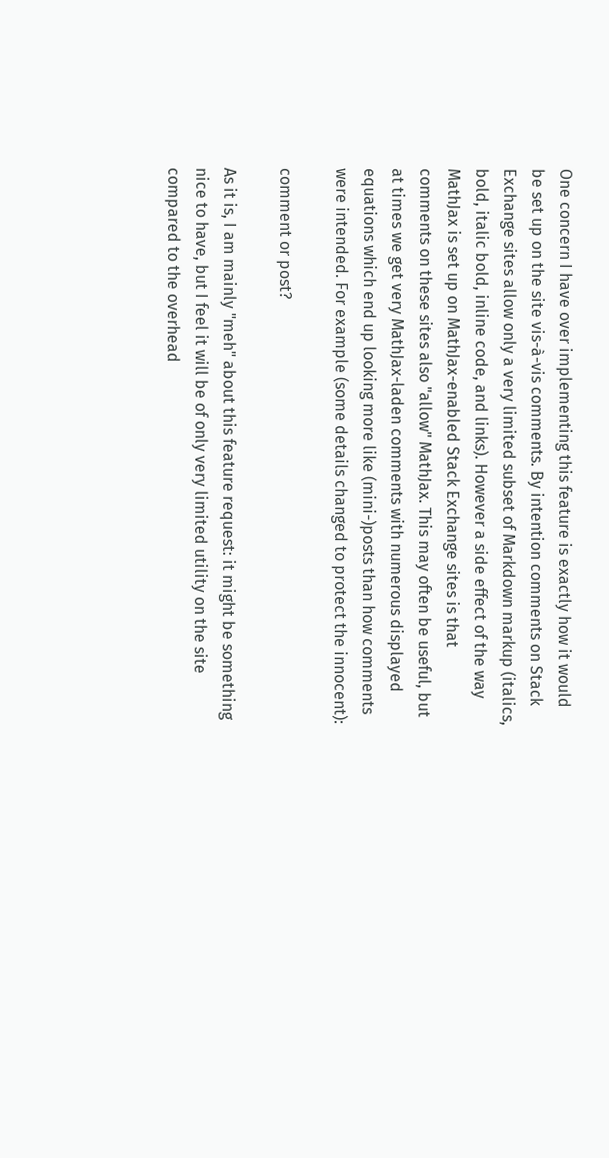One concern I have over implementing this feature is exactly how it would be set up on the site vis-à-vis comments. By intention comments on Stack Exchange sites allow only a very limited subset of Markdown markup (italics, bold, italic bold, inline code, and links). However a side effect of the way MathJax is set up on MathJax-enabled Stack Exchange sites is that comments on these sites also "allow" MathJax. This may often be useful, but at times we get very MathJax-laden comments with numerous displayed equations which end up looking more like (mini-)posts than how comments were intended. For example (some details changed to protect the innocent):

comment or post?

As it is, I am mainly "meh" about this feature request: it might be something nice to have, but I feel it will be of only very limited utility on the site compared to the overhead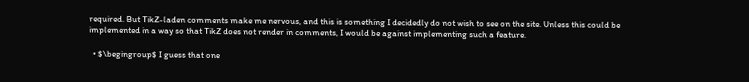required. But TikZ-laden comments make me nervous, and this is something I decidedly do not wish to see on the site. Unless this could be implemented in a way so that TikZ does not render in comments, I would be against implementing such a feature.

  • $\begingroup$ I guess that one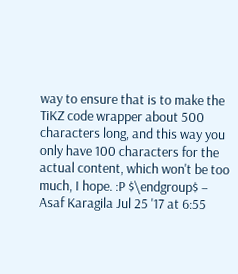way to ensure that is to make the TiKZ code wrapper about 500 characters long, and this way you only have 100 characters for the actual content, which won't be too much, I hope. :P $\endgroup$ – Asaf Karagila Jul 25 '17 at 6:55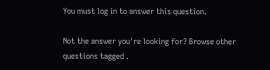You must log in to answer this question.

Not the answer you're looking for? Browse other questions tagged .